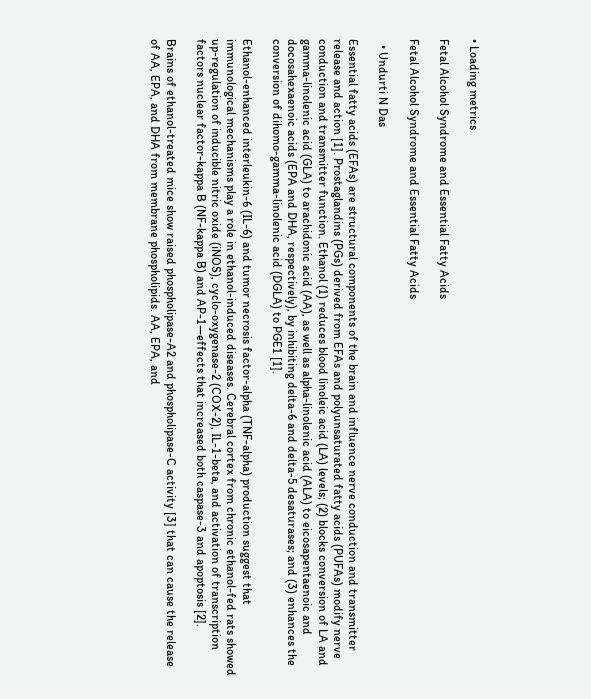• Loading metrics

Fetal Alcohol Syndrome and Essential Fatty Acids

Fetal Alcohol Syndrome and Essential Fatty Acids

  • Undurti N Das

Essential fatty acids (EFAs) are structural components of the brain and influence nerve conduction and transmitter release and action [1]. Prostaglandins (PGs) derived from EFAs and polyunsaturated fatty acids (PUFAs) modify nerve conduction and transmitter function. Ethanol (1) reduces blood linoleic acid (LA) levels; (2) blocks conversion of LA and gamma-linolenic acid (GLA) to arachidonic acid (AA), as well as alpha-linolenic acid (ALA) to eicosapentaenoic and docosahexaenoic acids (EPA and DHA, respectively), by inhibiting delta-6 and delta-5 desaturases; and (3) enhances the conversion of dihomo-gamma-linolenic acid (DGLA) to PGE1 [1].

Ethanol-enhanced interleukin-6 (IL-6) and tumor necrosis factor-alpha (TNF-alpha) production suggest that immunological mechanisms play a role in ethanol-induced diseases. Cerebral cortex from chronic ethanol-fed rats showed up-regulation of inducible nitric oxide (iNOS), cyclo-oxygenase-2 (COX-2), IL-1-beta, and activation of transcription factors nuclear factor-kappa B (NF-kappa B) and AP-1—effects that increased both caspase-3 and apoptosis [2].

Brains of ethanol-treated mice show raised phospholipase-A2 and phospholipase-C activity [3] that can cause the release of AA, EPA, and DHA from membrane phospholipids. AA, EPA, and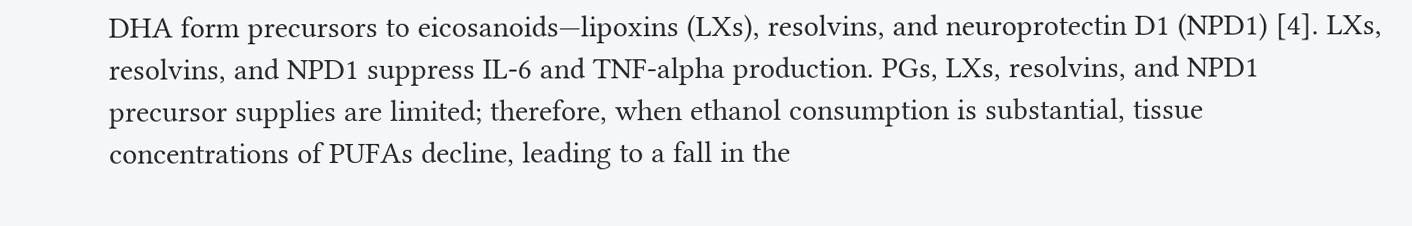DHA form precursors to eicosanoids—lipoxins (LXs), resolvins, and neuroprotectin D1 (NPD1) [4]. LXs, resolvins, and NPD1 suppress IL-6 and TNF-alpha production. PGs, LXs, resolvins, and NPD1 precursor supplies are limited; therefore, when ethanol consumption is substantial, tissue concentrations of PUFAs decline, leading to a fall in the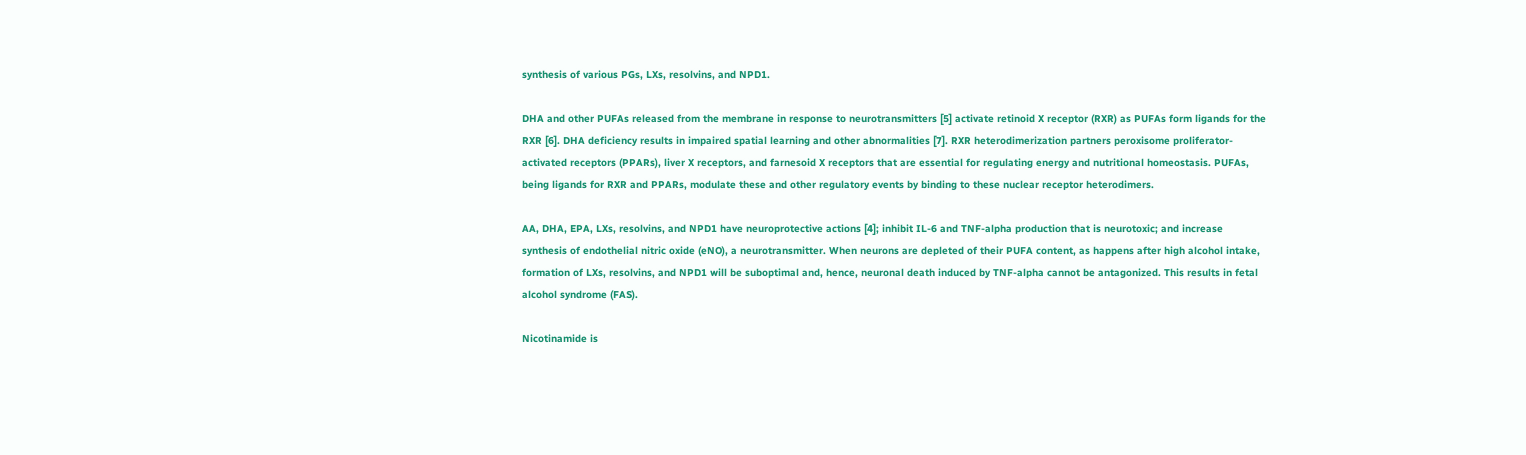synthesis of various PGs, LXs, resolvins, and NPD1.

DHA and other PUFAs released from the membrane in response to neurotransmitters [5] activate retinoid X receptor (RXR) as PUFAs form ligands for the RXR [6]. DHA deficiency results in impaired spatial learning and other abnormalities [7]. RXR heterodimerization partners peroxisome proliferator-activated receptors (PPARs), liver X receptors, and farnesoid X receptors that are essential for regulating energy and nutritional homeostasis. PUFAs, being ligands for RXR and PPARs, modulate these and other regulatory events by binding to these nuclear receptor heterodimers.

AA, DHA, EPA, LXs, resolvins, and NPD1 have neuroprotective actions [4]; inhibit IL-6 and TNF-alpha production that is neurotoxic; and increase synthesis of endothelial nitric oxide (eNO), a neurotransmitter. When neurons are depleted of their PUFA content, as happens after high alcohol intake, formation of LXs, resolvins, and NPD1 will be suboptimal and, hence, neuronal death induced by TNF-alpha cannot be antagonized. This results in fetal alcohol syndrome (FAS).

Nicotinamide is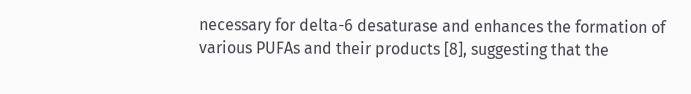necessary for delta-6 desaturase and enhances the formation of various PUFAs and their products [8], suggesting that the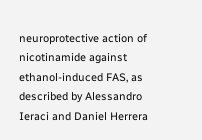neuroprotective action of nicotinamide against ethanol-induced FAS, as described by Alessandro Ieraci and Daniel Herrera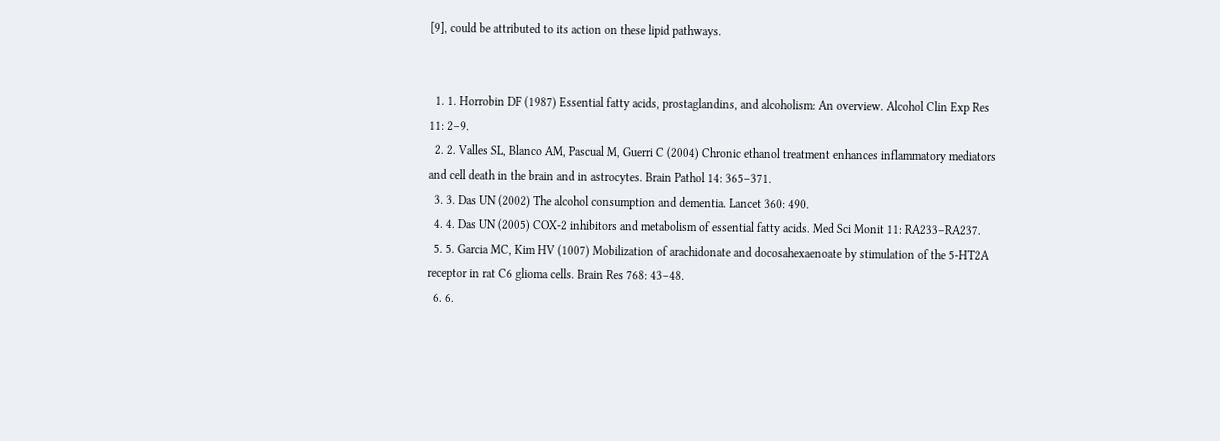[9], could be attributed to its action on these lipid pathways.


  1. 1. Horrobin DF (1987) Essential fatty acids, prostaglandins, and alcoholism: An overview. Alcohol Clin Exp Res 11: 2–9.
  2. 2. Valles SL, Blanco AM, Pascual M, Guerri C (2004) Chronic ethanol treatment enhances inflammatory mediators and cell death in the brain and in astrocytes. Brain Pathol 14: 365–371.
  3. 3. Das UN (2002) The alcohol consumption and dementia. Lancet 360: 490.
  4. 4. Das UN (2005) COX-2 inhibitors and metabolism of essential fatty acids. Med Sci Monit 11: RA233–RA237.
  5. 5. Garcia MC, Kim HV (1007) Mobilization of arachidonate and docosahexaenoate by stimulation of the 5-HT2A receptor in rat C6 glioma cells. Brain Res 768: 43–48.
  6. 6.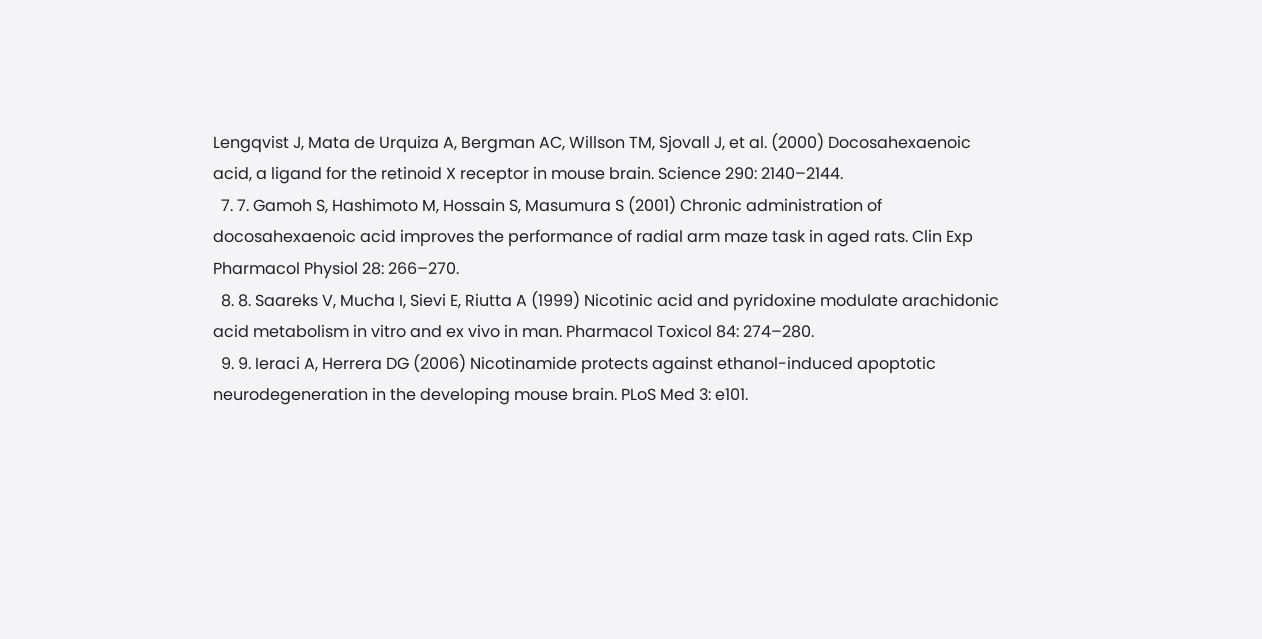Lengqvist J, Mata de Urquiza A, Bergman AC, Willson TM, Sjovall J, et al. (2000) Docosahexaenoic acid, a ligand for the retinoid X receptor in mouse brain. Science 290: 2140–2144.
  7. 7. Gamoh S, Hashimoto M, Hossain S, Masumura S (2001) Chronic administration of docosahexaenoic acid improves the performance of radial arm maze task in aged rats. Clin Exp Pharmacol Physiol 28: 266–270.
  8. 8. Saareks V, Mucha I, Sievi E, Riutta A (1999) Nicotinic acid and pyridoxine modulate arachidonic acid metabolism in vitro and ex vivo in man. Pharmacol Toxicol 84: 274–280.
  9. 9. Ieraci A, Herrera DG (2006) Nicotinamide protects against ethanol-induced apoptotic neurodegeneration in the developing mouse brain. PLoS Med 3: e101.